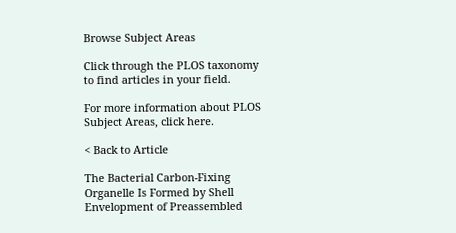Browse Subject Areas

Click through the PLOS taxonomy to find articles in your field.

For more information about PLOS Subject Areas, click here.

< Back to Article

The Bacterial Carbon-Fixing Organelle Is Formed by Shell Envelopment of Preassembled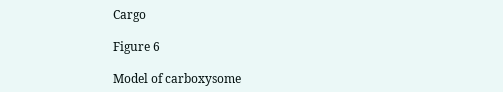Cargo

Figure 6

Model of carboxysome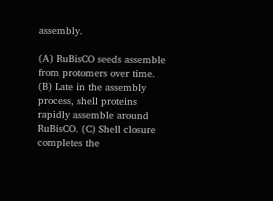assembly.

(A) RuBisCO seeds assemble from protomers over time. (B) Late in the assembly process, shell proteins rapidly assemble around RuBisCO. (C) Shell closure completes the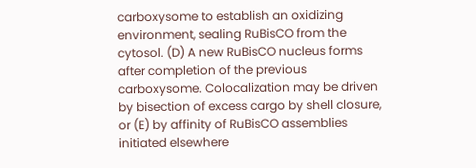carboxysome to establish an oxidizing environment, sealing RuBisCO from the cytosol. (D) A new RuBisCO nucleus forms after completion of the previous carboxysome. Colocalization may be driven by bisection of excess cargo by shell closure, or (E) by affinity of RuBisCO assemblies initiated elsewhere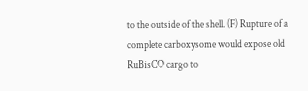to the outside of the shell. (F) Rupture of a complete carboxysome would expose old RuBisCO cargo to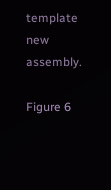template new assembly.

Figure 6